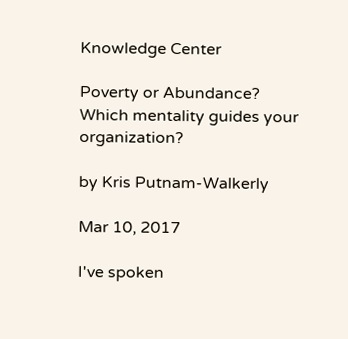Knowledge Center

Poverty or Abundance? Which mentality guides your organization?

by Kris Putnam-Walkerly

Mar 10, 2017

I've spoken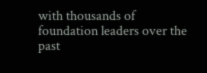with thousands of foundation leaders over the past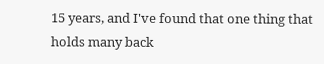15 years, and I've found that one thing that holds many back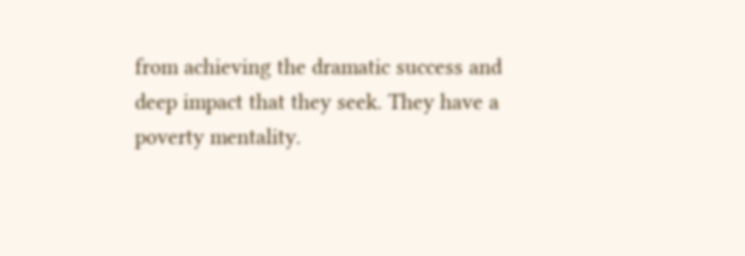from achieving the dramatic success and deep impact that they seek. They have a poverty mentality.